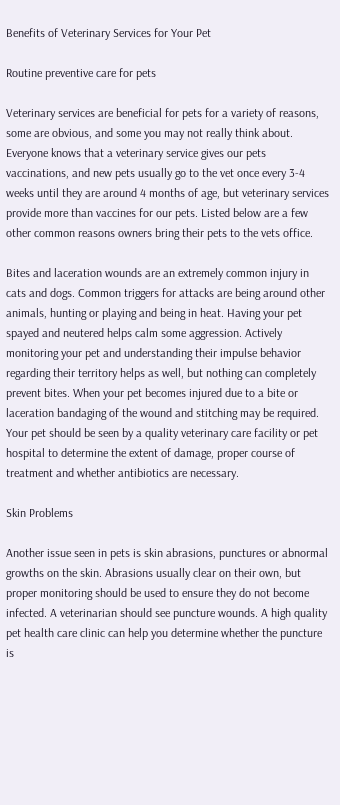Benefits of Veterinary Services for Your Pet

Routine preventive care for pets

Veterinary services are beneficial for pets for a variety of reasons, some are obvious, and some you may not really think about. Everyone knows that a veterinary service gives our pets vaccinations, and new pets usually go to the vet once every 3-4 weeks until they are around 4 months of age, but veterinary services provide more than vaccines for our pets. Listed below are a few other common reasons owners bring their pets to the vets office.

Bites and laceration wounds are an extremely common injury in cats and dogs. Common triggers for attacks are being around other animals, hunting or playing and being in heat. Having your pet spayed and neutered helps calm some aggression. Actively monitoring your pet and understanding their impulse behavior regarding their territory helps as well, but nothing can completely prevent bites. When your pet becomes injured due to a bite or laceration bandaging of the wound and stitching may be required. Your pet should be seen by a quality veterinary care facility or pet hospital to determine the extent of damage, proper course of treatment and whether antibiotics are necessary.

Skin Problems

Another issue seen in pets is skin abrasions, punctures or abnormal growths on the skin. Abrasions usually clear on their own, but proper monitoring should be used to ensure they do not become infected. A veterinarian should see puncture wounds. A high quality pet health care clinic can help you determine whether the puncture is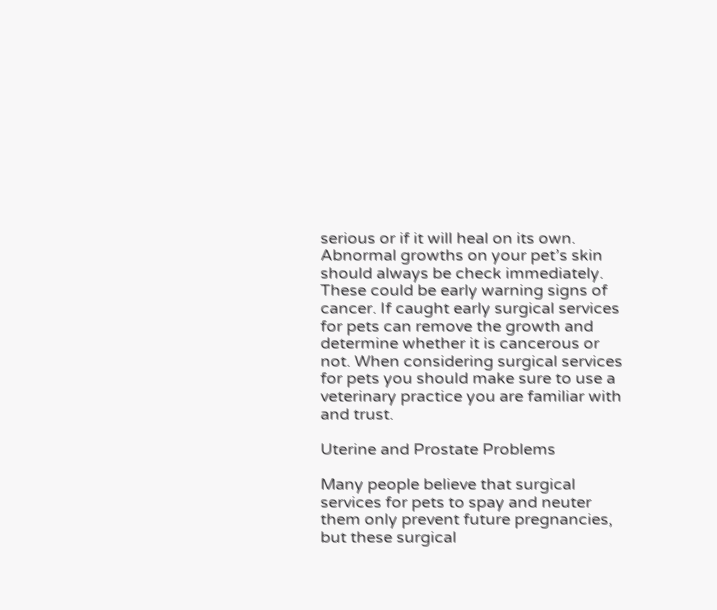serious or if it will heal on its own. Abnormal growths on your pet’s skin should always be check immediately. These could be early warning signs of cancer. If caught early surgical services for pets can remove the growth and determine whether it is cancerous or not. When considering surgical services for pets you should make sure to use a veterinary practice you are familiar with and trust.

Uterine and Prostate Problems

Many people believe that surgical services for pets to spay and neuter them only prevent future pregnancies, but these surgical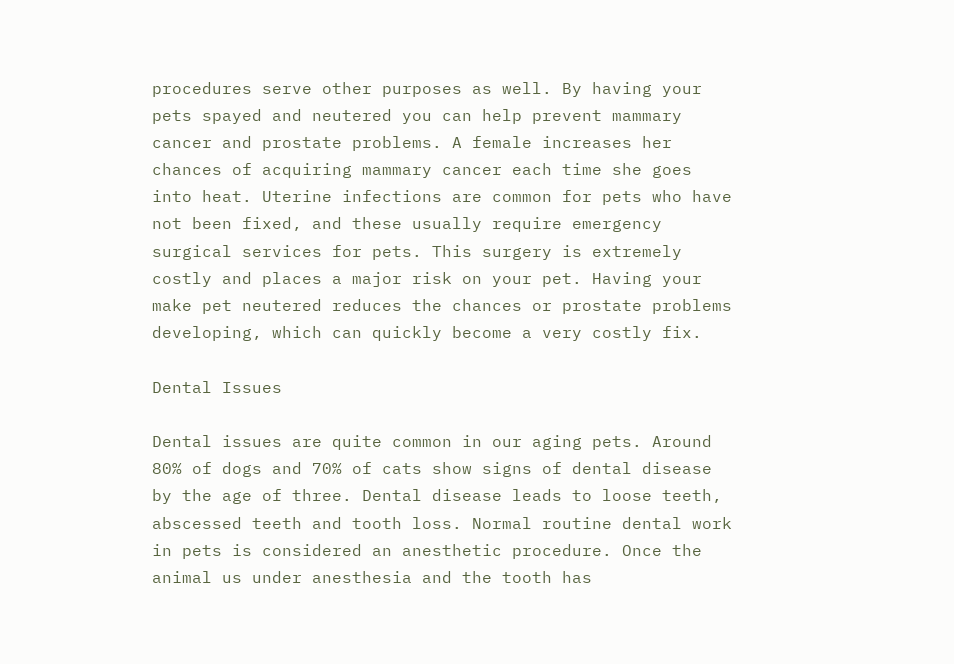procedures serve other purposes as well. By having your pets spayed and neutered you can help prevent mammary cancer and prostate problems. A female increases her chances of acquiring mammary cancer each time she goes into heat. Uterine infections are common for pets who have not been fixed, and these usually require emergency surgical services for pets. This surgery is extremely costly and places a major risk on your pet. Having your make pet neutered reduces the chances or prostate problems developing, which can quickly become a very costly fix.

Dental Issues

Dental issues are quite common in our aging pets. Around 80% of dogs and 70% of cats show signs of dental disease by the age of three. Dental disease leads to loose teeth, abscessed teeth and tooth loss. Normal routine dental work in pets is considered an anesthetic procedure. Once the animal us under anesthesia and the tooth has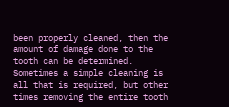been properly cleaned, then the amount of damage done to the tooth can be determined. Sometimes a simple cleaning is all that is required, but other times removing the entire tooth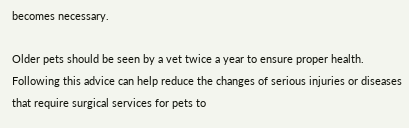becomes necessary.

Older pets should be seen by a vet twice a year to ensure proper health. Following this advice can help reduce the changes of serious injuries or diseases that require surgical services for pets to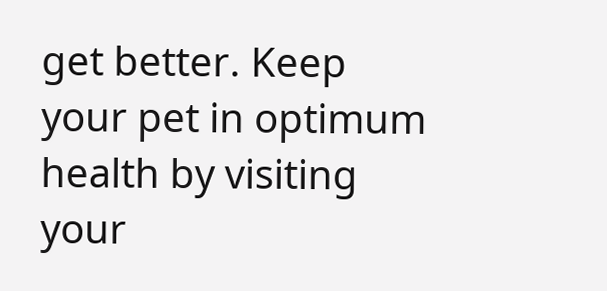get better. Keep your pet in optimum health by visiting your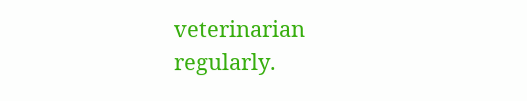veterinarian regularly.